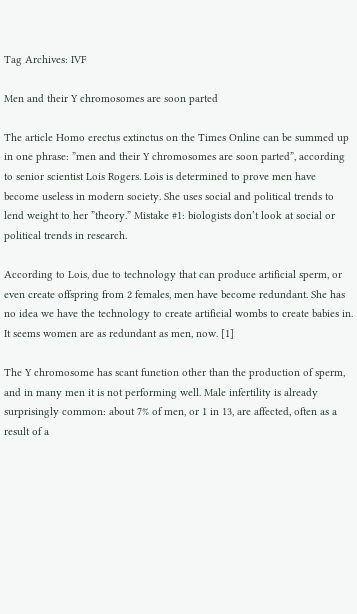Tag Archives: IVF

Men and their Y chromosomes are soon parted

The article Homo erectus extinctus on the Times Online can be summed up in one phrase: ”men and their Y chromosomes are soon parted”, according to senior scientist Lois Rogers. Lois is determined to prove men have become useless in modern society. She uses social and political trends to lend weight to her ”theory.” Mistake #1: biologists don’t look at social or political trends in research.

According to Lois, due to technology that can produce artificial sperm, or even create offspring from 2 females, men have become redundant. She has no idea we have the technology to create artificial wombs to create babies in. It seems women are as redundant as men, now. [1]

The Y chromosome has scant function other than the production of sperm, and in many men it is not performing well. Male infertility is already surprisingly common: about 7% of men, or 1 in 13, are affected, often as a result of a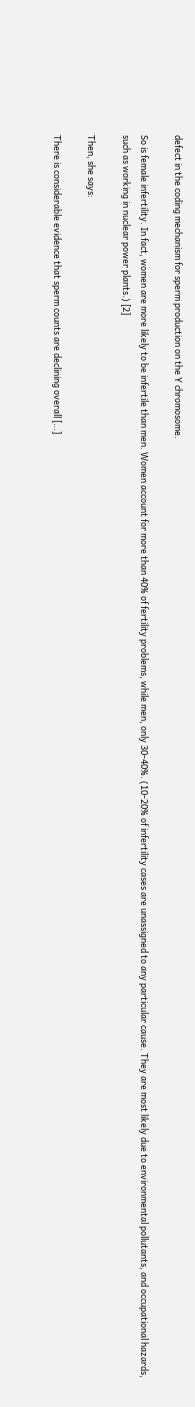defect in the coding mechanism for sperm production on the Y chromosome.

So is female infertility. In fact, women are more likely to be infertile than men. Women account for more than 40% of fertility problems, while men, only 30-40%. (10-20% of infertility cases are unassigned to any particular cause. They are most likely due to environmental pollutants, and occupational hazards, such as working in nuclear power plants.) [2]

Then, she says:

There is considerable evidence that sperm counts are declining overall […]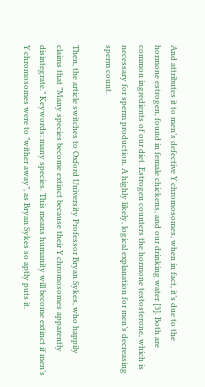And attributes it to men’s defective Y chromosomes, when in fact, it’s due to the hormone estrogen, found in female chickens, and our drinking water [3]. Both are common ingredients of our diet. Estrogen counters the hormone testosterone, which is necessary for sperm production. A highly likely, logical explanation for men’s decreasing sperm count.

Then, the article switches to Oxford University Professor Bryan Sykes, who happily claims that ”Many species become extinct because their Y chromosomes apparently disintegrate.” Keywords: many species. This means humanity will become extinct if men’s Y chromosomes were to ”wither away”, as Bryan Sykes so aptly puts it.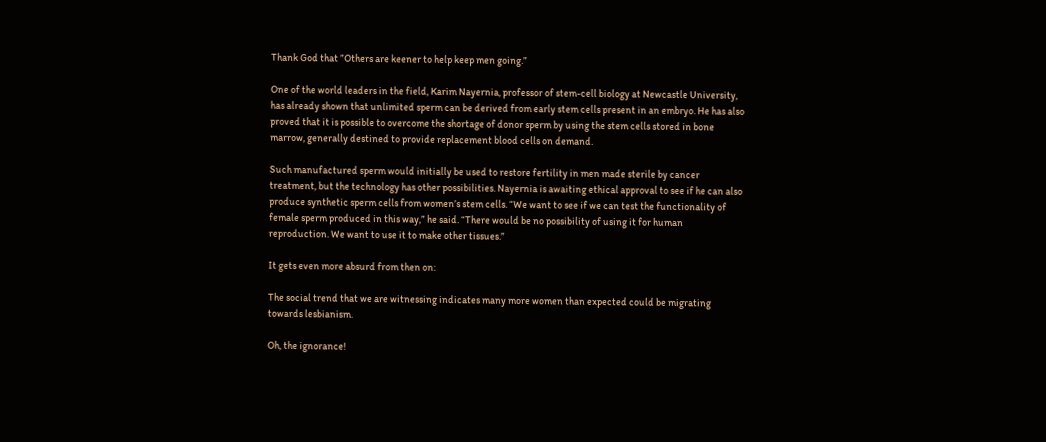Thank God that ”Others are keener to help keep men going.”

One of the world leaders in the field, Karim Nayernia, professor of stem-cell biology at Newcastle University, has already shown that unlimited sperm can be derived from early stem cells present in an embryo. He has also proved that it is possible to overcome the shortage of donor sperm by using the stem cells stored in bone marrow, generally destined to provide replacement blood cells on demand.

Such manufactured sperm would initially be used to restore fertility in men made sterile by cancer treatment, but the technology has other possibilities. Nayernia is awaiting ethical approval to see if he can also produce synthetic sperm cells from women’s stem cells. “We want to see if we can test the functionality of female sperm produced in this way,” he said. “There would be no possibility of using it for human reproduction. We want to use it to make other tissues.”

It gets even more absurd from then on:

The social trend that we are witnessing indicates many more women than expected could be migrating towards lesbianism.

Oh, the ignorance!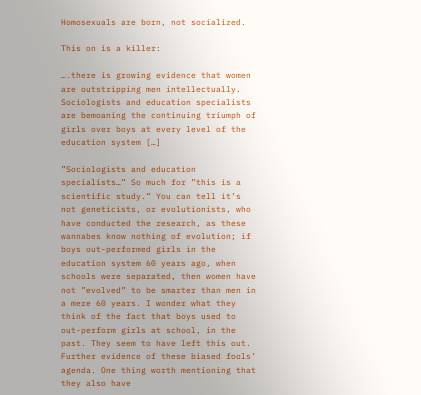Homosexuals are born, not socialized.

This on is a killer:

….there is growing evidence that women are outstripping men intellectually. Sociologists and education specialists are bemoaning the continuing triumph of girls over boys at every level of the education system […]

”Sociologists and education specialists…” So much for ”this is a scientific study.” You can tell it’s not geneticists, or evolutionists, who have conducted the research, as these wannabes know nothing of evolution; if boys out-performed girls in the education system 60 years ago, when schools were separated, then women have not ”evolved” to be smarter than men in a mere 60 years. I wonder what they think of the fact that boys used to out-perform girls at school, in the past. They seem to have left this out. Further evidence of these biased fools’ agenda. One thing worth mentioning that they also have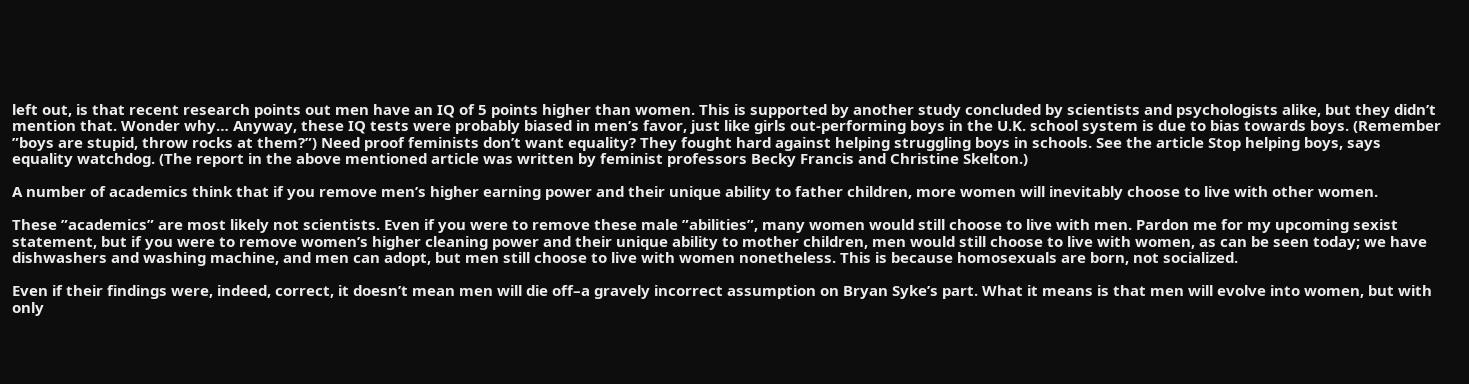left out, is that recent research points out men have an IQ of 5 points higher than women. This is supported by another study concluded by scientists and psychologists alike, but they didn’t mention that. Wonder why… Anyway, these IQ tests were probably biased in men’s favor, just like girls out-performing boys in the U.K. school system is due to bias towards boys. (Remember ”boys are stupid, throw rocks at them?”) Need proof feminists don’t want equality? They fought hard against helping struggling boys in schools. See the article Stop helping boys, says equality watchdog. (The report in the above mentioned article was written by feminist professors Becky Francis and Christine Skelton.)

A number of academics think that if you remove men’s higher earning power and their unique ability to father children, more women will inevitably choose to live with other women.

These ”academics” are most likely not scientists. Even if you were to remove these male ”abilities”, many women would still choose to live with men. Pardon me for my upcoming sexist statement, but if you were to remove women’s higher cleaning power and their unique ability to mother children, men would still choose to live with women, as can be seen today; we have dishwashers and washing machine, and men can adopt, but men still choose to live with women nonetheless. This is because homosexuals are born, not socialized.

Even if their findings were, indeed, correct, it doesn’t mean men will die off–a gravely incorrect assumption on Bryan Syke’s part. What it means is that men will evolve into women, but with only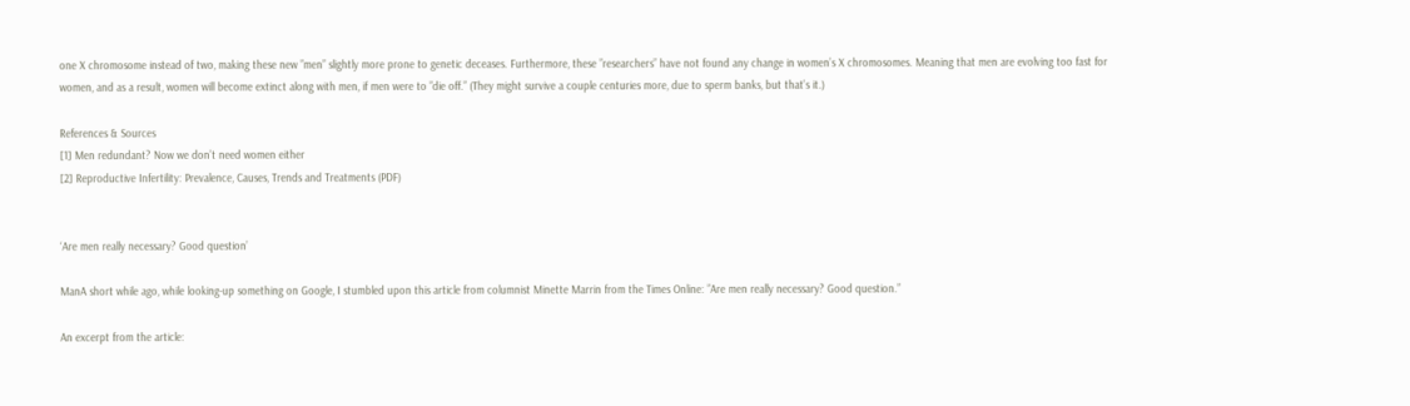one X chromosome instead of two, making these new ”men” slightly more prone to genetic deceases. Furthermore, these ”researchers” have not found any change in women’s X chromosomes. Meaning that men are evolving too fast for women, and as a result, women will become extinct along with men, if men were to ”die off.” (They might survive a couple centuries more, due to sperm banks, but that’s it.)

References & Sources
[1] Men redundant? Now we don’t need women either
[2] Reproductive Infertility: Prevalence, Causes, Trends and Treatments (PDF)


‘Are men really necessary? Good question’

ManA short while ago, while looking-up something on Google, I stumbled upon this article from columnist Minette Marrin from the Times Online: ”Are men really necessary? Good question.”

An excerpt from the article: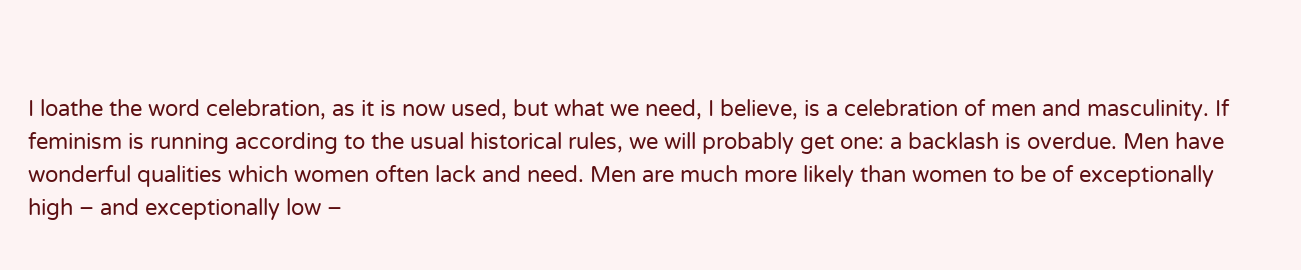I loathe the word celebration, as it is now used, but what we need, I believe, is a celebration of men and masculinity. If feminism is running according to the usual historical rules, we will probably get one: a backlash is overdue. Men have wonderful qualities which women often lack and need. Men are much more likely than women to be of exceptionally high – and exceptionally low –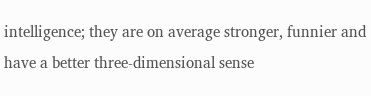intelligence; they are on average stronger, funnier and have a better three-dimensional sense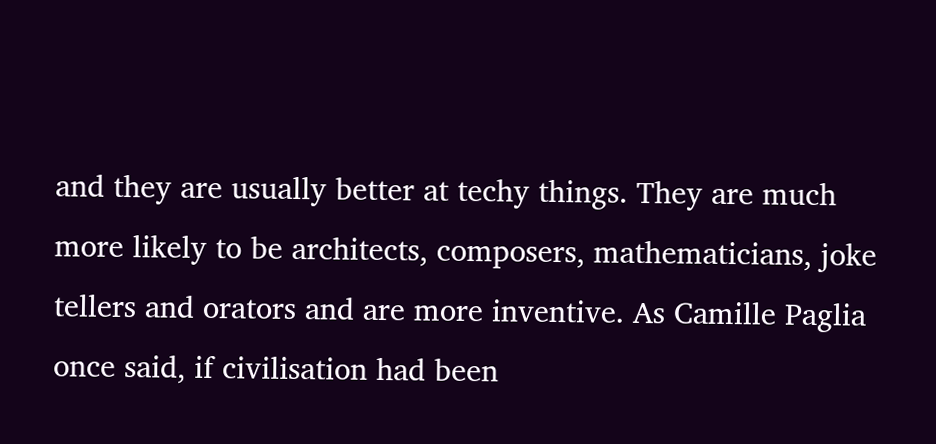and they are usually better at techy things. They are much more likely to be architects, composers, mathematicians, joke tellers and orators and are more inventive. As Camille Paglia once said, if civilisation had been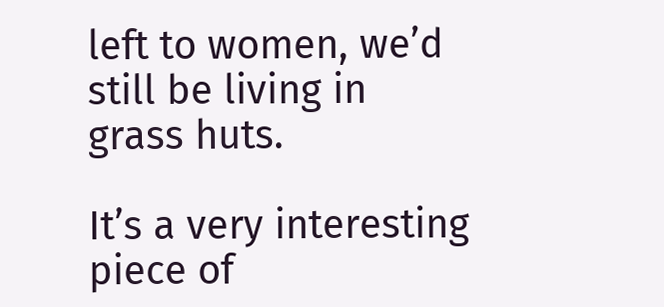left to women, we’d still be living in grass huts.

It’s a very interesting piece of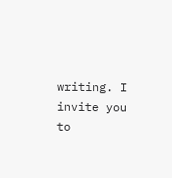writing. I invite you to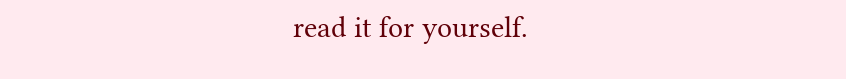read it for yourself.